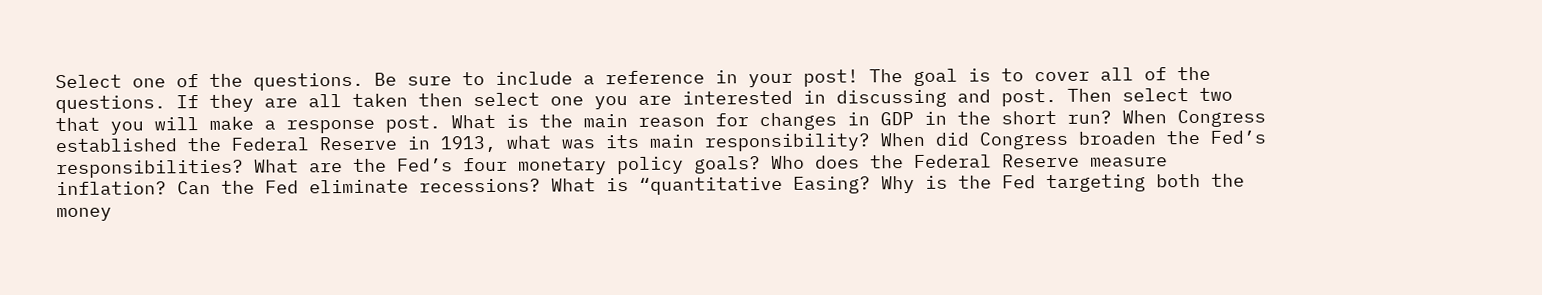Select one of the questions. Be sure to include a reference in your post! The goal is to cover all of the questions. If they are all taken then select one you are interested in discussing and post. Then select two that you will make a response post. What is the main reason for changes in GDP in the short run? When Congress established the Federal Reserve in 1913, what was its main responsibility? When did Congress broaden the Fed’s responsibilities? What are the Fed’s four monetary policy goals? Who does the Federal Reserve measure inflation? Can the Fed eliminate recessions? What is “quantitative Easing? Why is the Fed targeting both the money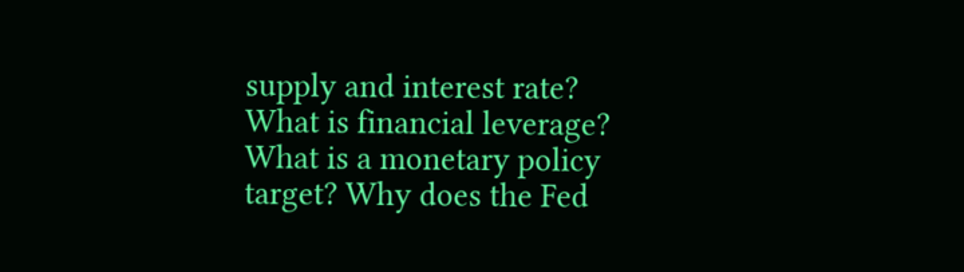supply and interest rate? What is financial leverage? What is a monetary policy target? Why does the Fed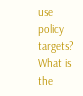use policy targets? What is the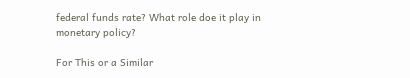federal funds rate? What role doe it play in monetary policy?

For This or a Similar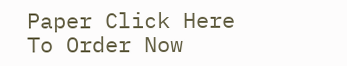Paper Click Here To Order Now